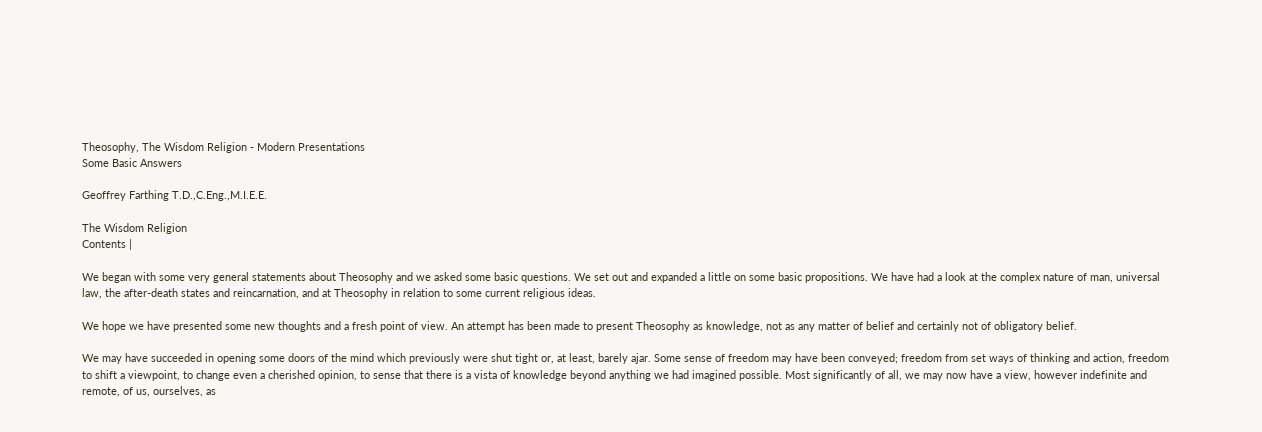Theosophy, The Wisdom Religion - Modern Presentations
Some Basic Answers

Geoffrey Farthing T.D.,C.Eng.,M.I.E.E.

The Wisdom Religion
Contents |

We began with some very general statements about Theosophy and we asked some basic questions. We set out and expanded a little on some basic propositions. We have had a look at the complex nature of man, universal law, the after-death states and reincarnation, and at Theosophy in relation to some current religious ideas.

We hope we have presented some new thoughts and a fresh point of view. An attempt has been made to present Theosophy as knowledge, not as any matter of belief and certainly not of obligatory belief.

We may have succeeded in opening some doors of the mind which previously were shut tight or, at least, barely ajar. Some sense of freedom may have been conveyed; freedom from set ways of thinking and action, freedom to shift a viewpoint, to change even a cherished opinion, to sense that there is a vista of knowledge beyond anything we had imagined possible. Most significantly of all, we may now have a view, however indefinite and remote, of us, ourselves, as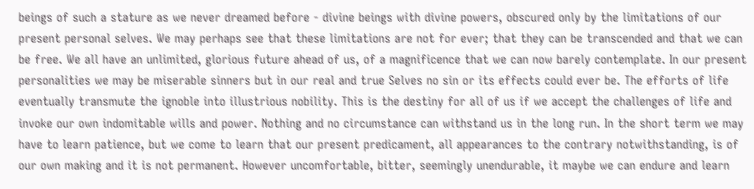beings of such a stature as we never dreamed before - divine beings with divine powers, obscured only by the limitations of our present personal selves. We may perhaps see that these limitations are not for ever; that they can be transcended and that we can be free. We all have an unlimited, glorious future ahead of us, of a magnificence that we can now barely contemplate. In our present personalities we may be miserable sinners but in our real and true Selves no sin or its effects could ever be. The efforts of life eventually transmute the ignoble into illustrious nobility. This is the destiny for all of us if we accept the challenges of life and invoke our own indomitable wills and power. Nothing and no circumstance can withstand us in the long run. In the short term we may have to learn patience, but we come to learn that our present predicament, all appearances to the contrary notwithstanding, is of our own making and it is not permanent. However uncomfortable, bitter, seemingly unendurable, it maybe we can endure and learn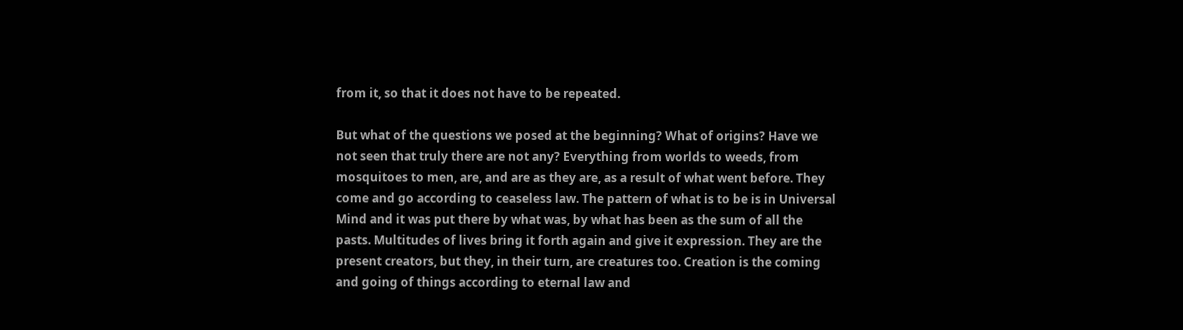from it, so that it does not have to be repeated.

But what of the questions we posed at the beginning? What of origins? Have we not seen that truly there are not any? Everything from worlds to weeds, from mosquitoes to men, are, and are as they are, as a result of what went before. They come and go according to ceaseless law. The pattern of what is to be is in Universal Mind and it was put there by what was, by what has been as the sum of all the pasts. Multitudes of lives bring it forth again and give it expression. They are the present creators, but they, in their turn, are creatures too. Creation is the coming and going of things according to eternal law and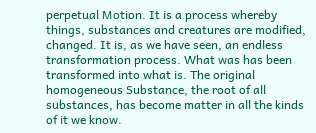perpetual Motion. It is a process whereby things, substances and creatures are modified, changed. It is, as we have seen, an endless transformation process. What was has been transformed into what is. The original homogeneous Substance, the root of all substances, has become matter in all the kinds of it we know.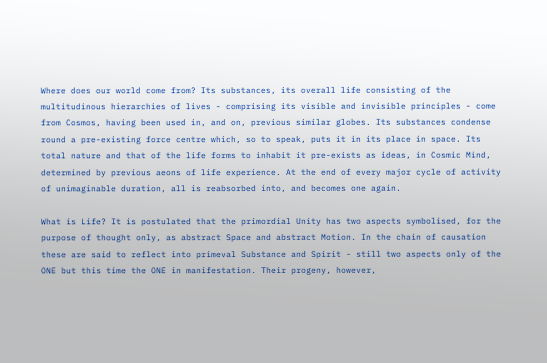Where does our world come from? Its substances, its overall life consisting of the multitudinous hierarchies of lives - comprising its visible and invisible principles - come from Cosmos, having been used in, and on, previous similar globes. Its substances condense round a pre-existing force centre which, so to speak, puts it in its place in space. Its total nature and that of the life forms to inhabit it pre-exists as ideas, in Cosmic Mind, determined by previous aeons of life experience. At the end of every major cycle of activity of unimaginable duration, all is reabsorbed into, and becomes one again.

What is Life? It is postulated that the primordial Unity has two aspects symbolised, for the purpose of thought only, as abstract Space and abstract Motion. In the chain of causation these are said to reflect into primeval Substance and Spirit - still two aspects only of the ONE but this time the ONE in manifestation. Their progeny, however,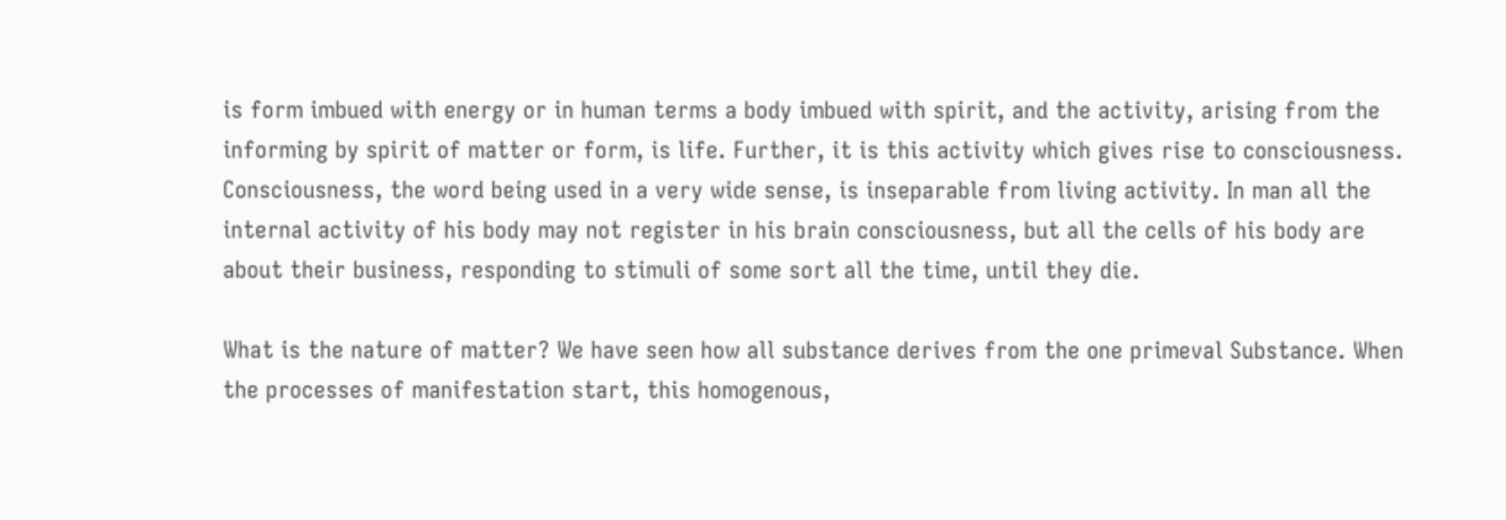is form imbued with energy or in human terms a body imbued with spirit, and the activity, arising from the informing by spirit of matter or form, is life. Further, it is this activity which gives rise to consciousness. Consciousness, the word being used in a very wide sense, is inseparable from living activity. In man all the internal activity of his body may not register in his brain consciousness, but all the cells of his body are about their business, responding to stimuli of some sort all the time, until they die.

What is the nature of matter? We have seen how all substance derives from the one primeval Substance. When the processes of manifestation start, this homogenous,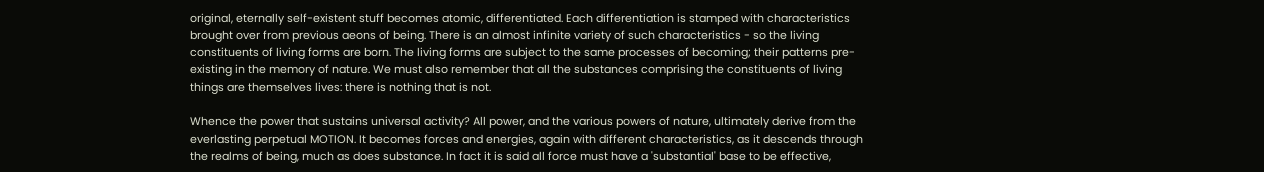original, eternally self-existent stuff becomes atomic, differentiated. Each differentiation is stamped with characteristics brought over from previous aeons of being. There is an almost infinite variety of such characteristics - so the living constituents of living forms are born. The living forms are subject to the same processes of becoming; their patterns pre-existing in the memory of nature. We must also remember that all the substances comprising the constituents of living things are themselves lives: there is nothing that is not.

Whence the power that sustains universal activity? All power, and the various powers of nature, ultimately derive from the everlasting perpetual MOTION. It becomes forces and energies, again with different characteristics, as it descends through the realms of being, much as does substance. In fact it is said all force must have a 'substantial' base to be effective,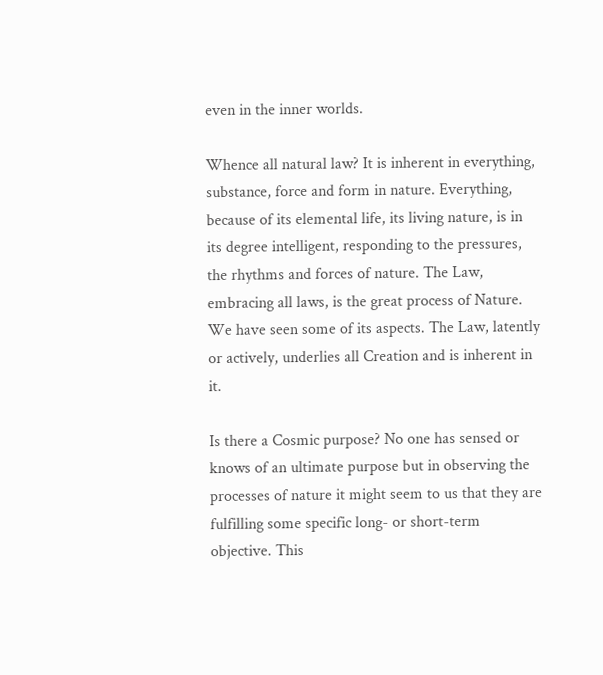even in the inner worlds.

Whence all natural law? It is inherent in everything, substance, force and form in nature. Everything, because of its elemental life, its living nature, is in its degree intelligent, responding to the pressures, the rhythms and forces of nature. The Law, embracing all laws, is the great process of Nature. We have seen some of its aspects. The Law, latently or actively, underlies all Creation and is inherent in it.

Is there a Cosmic purpose? No one has sensed or knows of an ultimate purpose but in observing the processes of nature it might seem to us that they are fulfilling some specific long- or short-term objective. This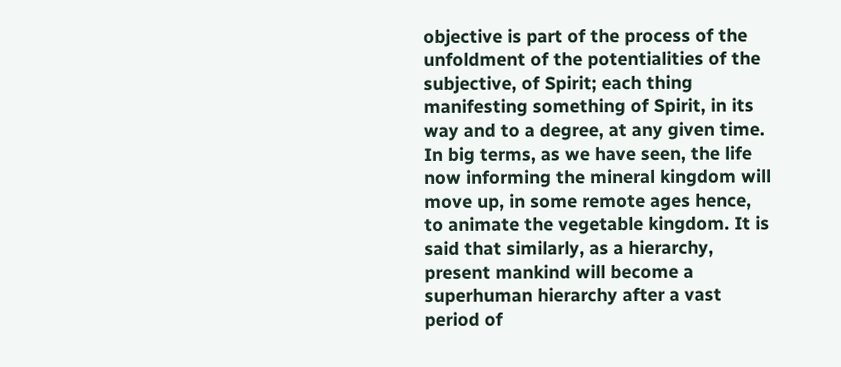objective is part of the process of the unfoldment of the potentialities of the subjective, of Spirit; each thing manifesting something of Spirit, in its way and to a degree, at any given time. In big terms, as we have seen, the life now informing the mineral kingdom will move up, in some remote ages hence, to animate the vegetable kingdom. It is said that similarly, as a hierarchy, present mankind will become a superhuman hierarchy after a vast period of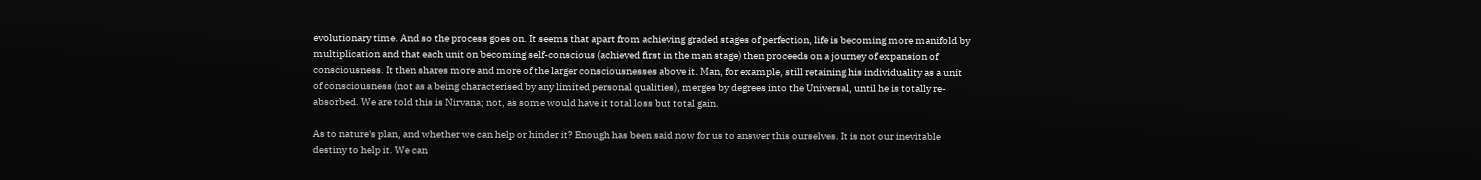evolutionary time. And so the process goes on. It seems that apart from achieving graded stages of perfection, life is becoming more manifold by multiplication and that each unit on becoming self-conscious (achieved first in the man stage) then proceeds on a journey of expansion of consciousness. It then shares more and more of the larger consciousnesses above it. Man, for example, still retaining his individuality as a unit of consciousness (not as a being characterised by any limited personal qualities), merges by degrees into the Universal, until he is totally re-absorbed. We are told this is Nirvana; not, as some would have it total loss but total gain.

As to nature's plan, and whether we can help or hinder it? Enough has been said now for us to answer this ourselves. It is not our inevitable destiny to help it. We can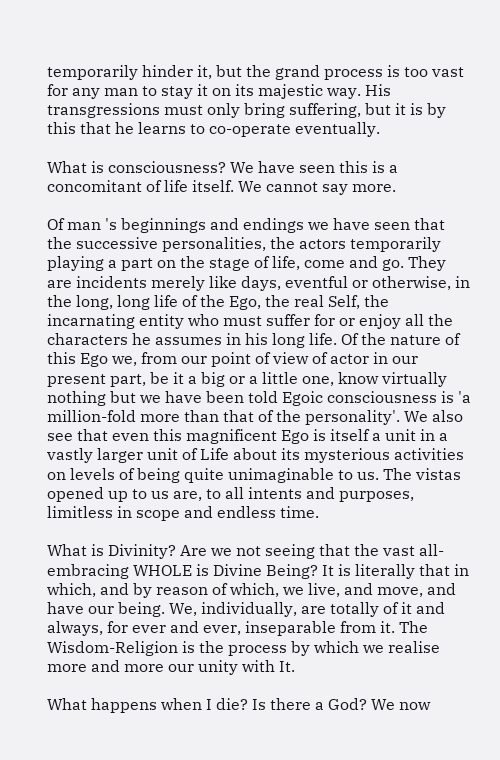temporarily hinder it, but the grand process is too vast for any man to stay it on its majestic way. His transgressions must only bring suffering, but it is by this that he learns to co-operate eventually.

What is consciousness? We have seen this is a concomitant of life itself. We cannot say more.

Of man 's beginnings and endings we have seen that the successive personalities, the actors temporarily playing a part on the stage of life, come and go. They are incidents merely like days, eventful or otherwise, in the long, long life of the Ego, the real Self, the incarnating entity who must suffer for or enjoy all the characters he assumes in his long life. Of the nature of this Ego we, from our point of view of actor in our present part, be it a big or a little one, know virtually nothing but we have been told Egoic consciousness is 'a million-fold more than that of the personality'. We also see that even this magnificent Ego is itself a unit in a vastly larger unit of Life about its mysterious activities on levels of being quite unimaginable to us. The vistas opened up to us are, to all intents and purposes, limitless in scope and endless time.

What is Divinity? Are we not seeing that the vast all-embracing WHOLE is Divine Being? It is literally that in which, and by reason of which, we live, and move, and have our being. We, individually, are totally of it and always, for ever and ever, inseparable from it. The Wisdom-Religion is the process by which we realise more and more our unity with It.

What happens when I die? Is there a God? We now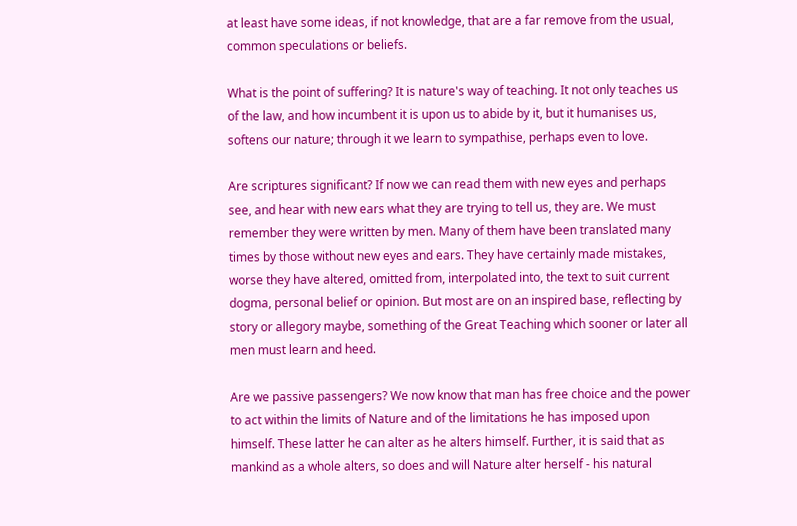at least have some ideas, if not knowledge, that are a far remove from the usual, common speculations or beliefs.

What is the point of suffering? It is nature's way of teaching. It not only teaches us of the law, and how incumbent it is upon us to abide by it, but it humanises us, softens our nature; through it we learn to sympathise, perhaps even to love.

Are scriptures significant? If now we can read them with new eyes and perhaps see, and hear with new ears what they are trying to tell us, they are. We must remember they were written by men. Many of them have been translated many times by those without new eyes and ears. They have certainly made mistakes, worse they have altered, omitted from, interpolated into, the text to suit current dogma, personal belief or opinion. But most are on an inspired base, reflecting by story or allegory maybe, something of the Great Teaching which sooner or later all men must learn and heed.

Are we passive passengers? We now know that man has free choice and the power to act within the limits of Nature and of the limitations he has imposed upon himself. These latter he can alter as he alters himself. Further, it is said that as mankind as a whole alters, so does and will Nature alter herself - his natural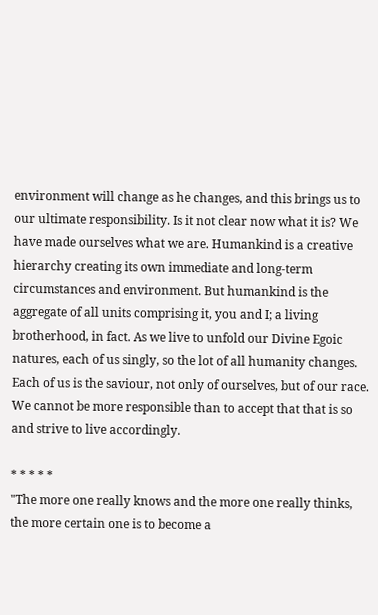environment will change as he changes, and this brings us to our ultimate responsibility. Is it not clear now what it is? We have made ourselves what we are. Humankind is a creative hierarchy creating its own immediate and long-term circumstances and environment. But humankind is the aggregate of all units comprising it, you and I; a living brotherhood, in fact. As we live to unfold our Divine Egoic natures, each of us singly, so the lot of all humanity changes. Each of us is the saviour, not only of ourselves, but of our race. We cannot be more responsible than to accept that that is so and strive to live accordingly.

* * * * *
"The more one really knows and the more one really thinks,
the more certain one is to become a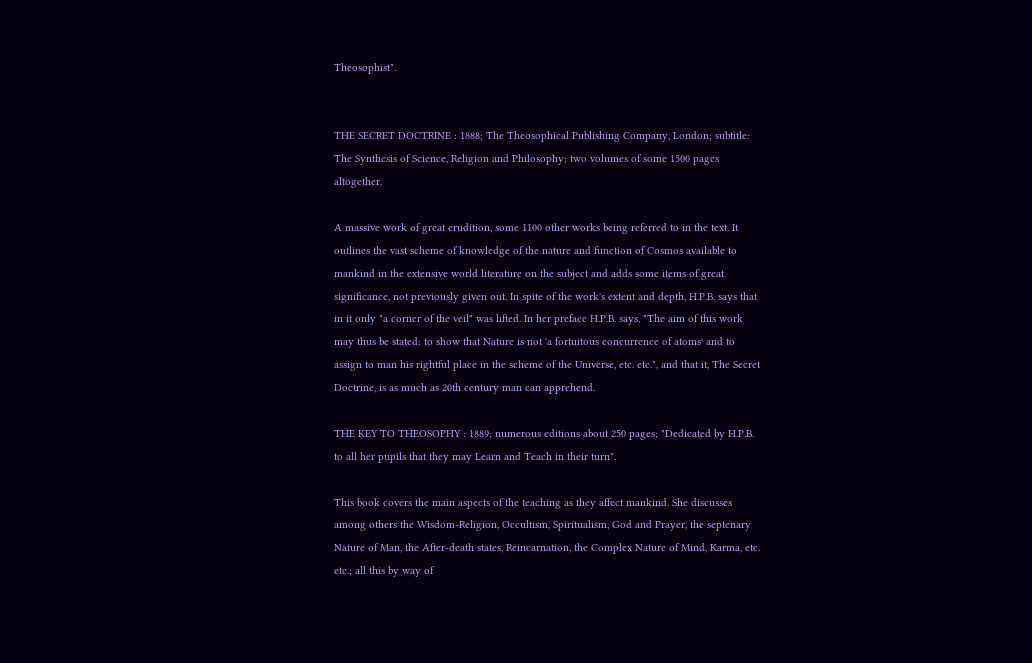Theosophist".


THE SECRET DOCTRINE : 1888; The Theosophical Publishing Company, London; subtitle: The Synthesis of Science, Religion and Philosophy; two volumes of some 1500 pages altogether.

A massive work of great erudition, some 1100 other works being referred to in the text. It outlines the vast scheme of knowledge of the nature and function of Cosmos available to mankind in the extensive world literature on the subject and adds some items of great significance, not previously given out. In spite of the work's extent and depth, H.P.B. says that in it only "a corner of the veil" was lifted. In her preface H.P.B. says, "The aim of this work may thus be stated: to show that Nature is not 'a fortuitous concurrence of atoms' and to assign to man his rightful place in the scheme of the Universe, etc. etc.", and that it, The Secret Doctrine, is as much as 20th century man can apprehend.

THE KEY TO THEOSOPHY : 1889; numerous editions about 250 pages; "Dedicated by H.P.B. to all her pupils that they may Learn and Teach in their turn".

This book covers the main aspects of the teaching as they affect mankind. She discusses among others the Wisdom-Religion, Occultism, Spiritualism, God and Prayer, the septenary Nature of Man, the After-death states, Reincarnation, the Complex Nature of Mind, Karma, etc. etc.; all this by way of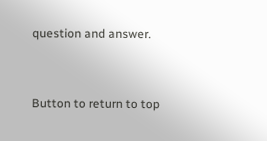question and answer.


Button to return to top